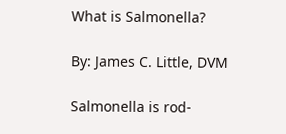What is Salmonella?

By: James C. Little, DVM

Salmonella is rod-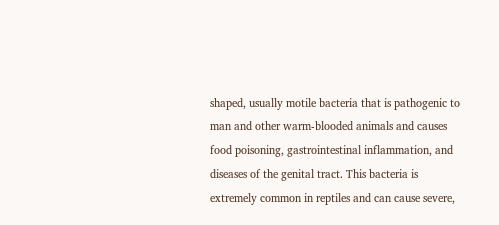shaped, usually motile bacteria that is pathogenic to man and other warm-blooded animals and causes food poisoning, gastrointestinal inflammation, and diseases of the genital tract. This bacteria is extremely common in reptiles and can cause severe,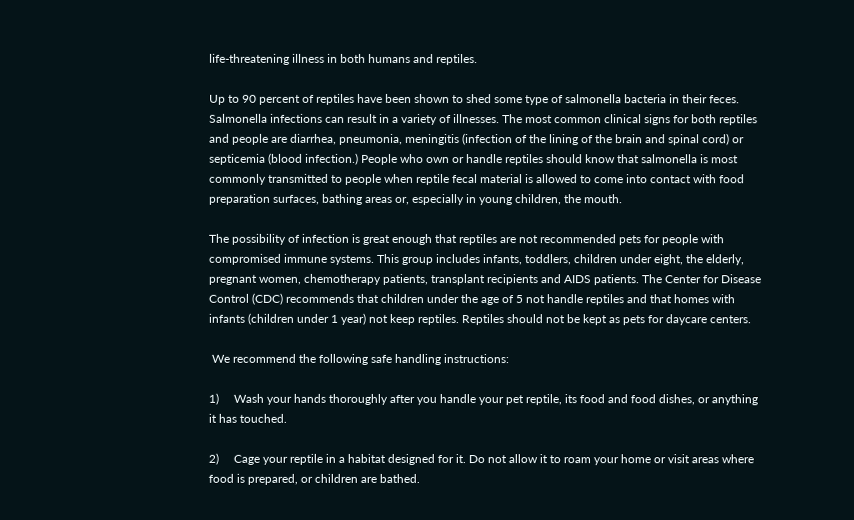life-threatening illness in both humans and reptiles.

Up to 90 percent of reptiles have been shown to shed some type of salmonella bacteria in their feces. Salmonella infections can result in a variety of illnesses. The most common clinical signs for both reptiles and people are diarrhea, pneumonia, meningitis (infection of the lining of the brain and spinal cord) or septicemia (blood infection.) People who own or handle reptiles should know that salmonella is most commonly transmitted to people when reptile fecal material is allowed to come into contact with food preparation surfaces, bathing areas or, especially in young children, the mouth.

The possibility of infection is great enough that reptiles are not recommended pets for people with compromised immune systems. This group includes infants, toddlers, children under eight, the elderly, pregnant women, chemotherapy patients, transplant recipients and AIDS patients. The Center for Disease Control (CDC) recommends that children under the age of 5 not handle reptiles and that homes with infants (children under 1 year) not keep reptiles. Reptiles should not be kept as pets for daycare centers.

 We recommend the following safe handling instructions:

1)     Wash your hands thoroughly after you handle your pet reptile, its food and food dishes, or anything it has touched.

2)     Cage your reptile in a habitat designed for it. Do not allow it to roam your home or visit areas where food is prepared, or children are bathed.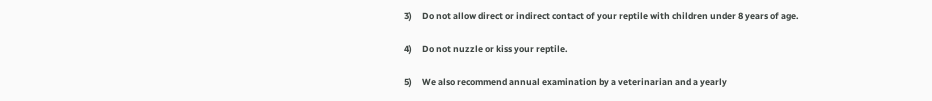3)     Do not allow direct or indirect contact of your reptile with children under 8 years of age.

4)     Do not nuzzle or kiss your reptile.

5)     We also recommend annual examination by a veterinarian and a yearly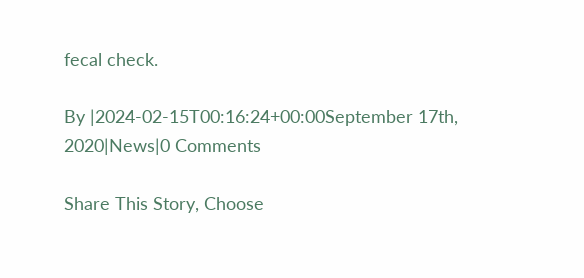fecal check.

By |2024-02-15T00:16:24+00:00September 17th, 2020|News|0 Comments

Share This Story, Choose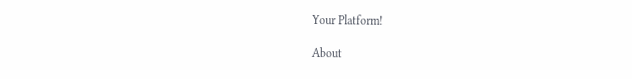Your Platform!

About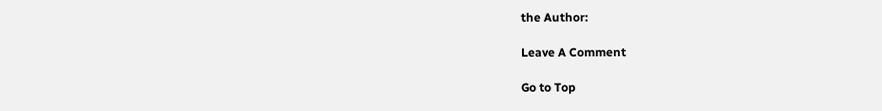the Author:

Leave A Comment

Go to Top